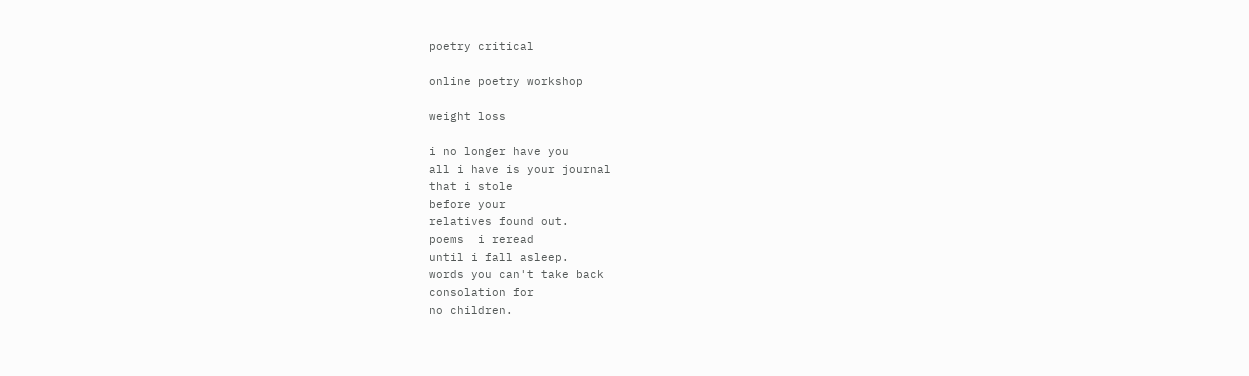poetry critical

online poetry workshop

weight loss

i no longer have you
all i have is your journal
that i stole
before your
relatives found out.
poems  i reread
until i fall asleep.
words you can't take back
consolation for
no children.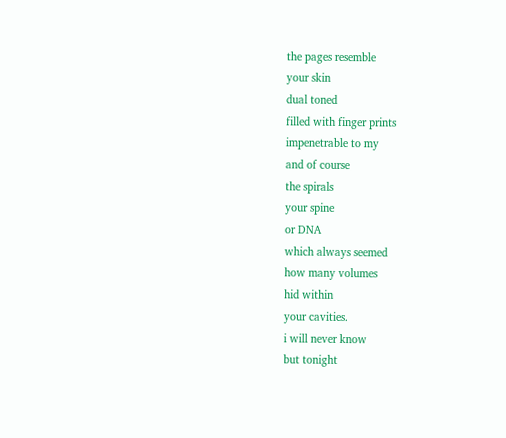the pages resemble
your skin
dual toned
filled with finger prints
impenetrable to my
and of course
the spirals
your spine
or DNA
which always seemed
how many volumes
hid within
your cavities.
i will never know
but tonight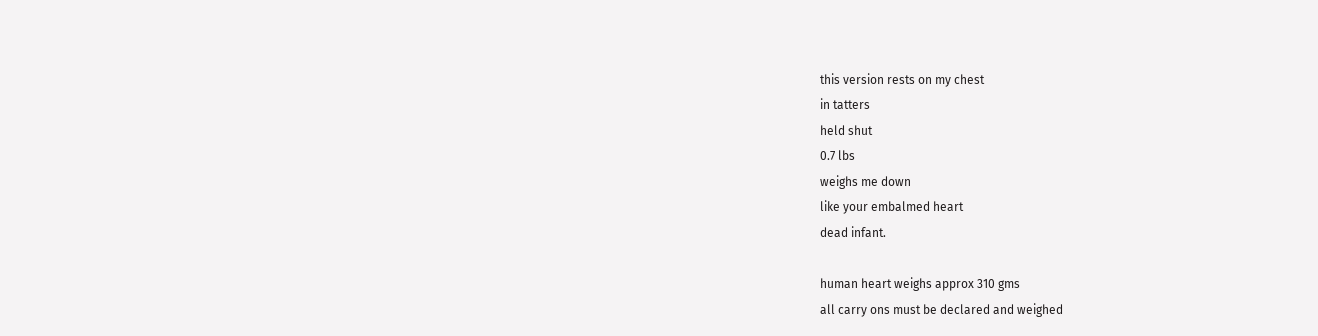this version rests on my chest
in tatters
held shut
0.7 lbs
weighs me down
like your embalmed heart
dead infant.

human heart weighs approx 310 gms
all carry ons must be declared and weighed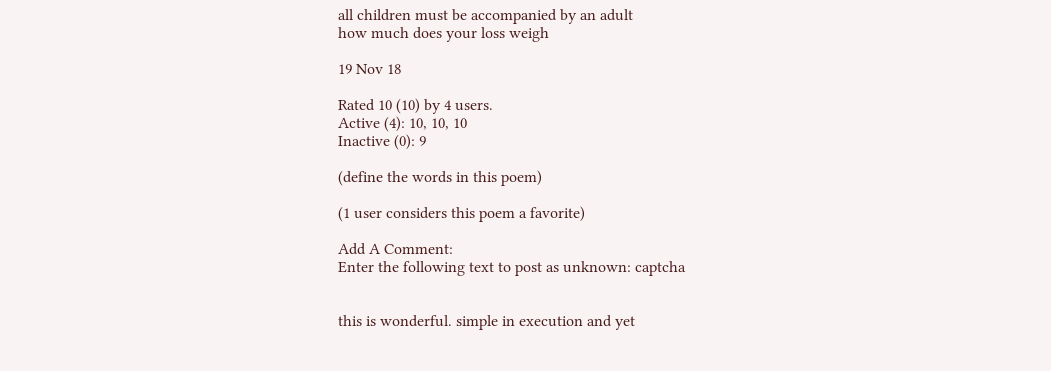all children must be accompanied by an adult
how much does your loss weigh

19 Nov 18

Rated 10 (10) by 4 users.
Active (4): 10, 10, 10
Inactive (0): 9

(define the words in this poem)

(1 user considers this poem a favorite)

Add A Comment:
Enter the following text to post as unknown: captcha


this is wonderful. simple in execution and yet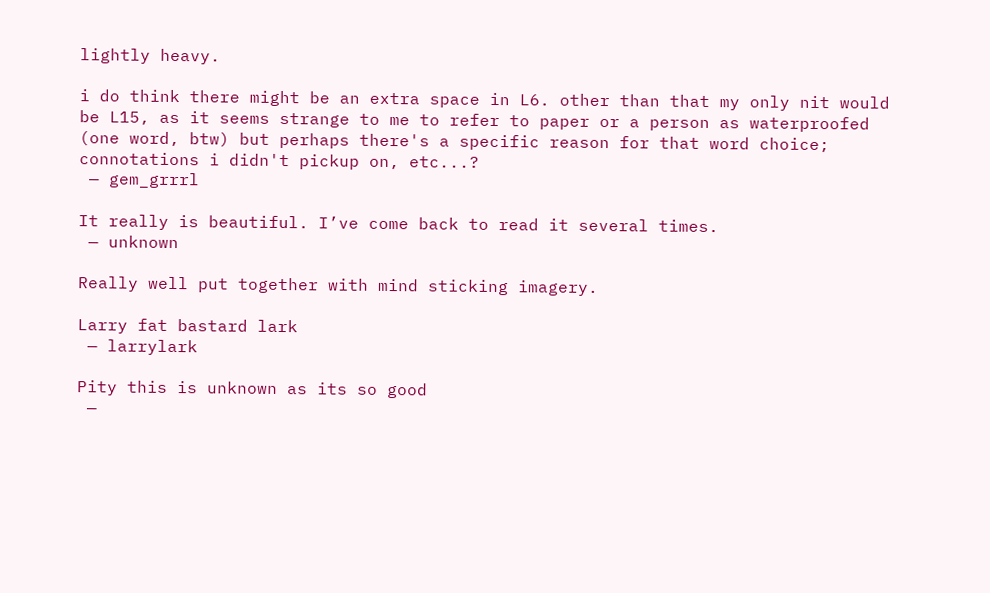lightly heavy.

i do think there might be an extra space in L6. other than that my only nit would be L15, as it seems strange to me to refer to paper or a person as waterproofed (one word, btw) but perhaps there's a specific reason for that word choice; connotations i didn't pickup on, etc...?
 — gem_grrrl

It really is beautiful. I’ve come back to read it several times.
 — unknown

Really well put together with mind sticking imagery.

Larry fat bastard lark
 — larrylark

Pity this is unknown as its so good
 —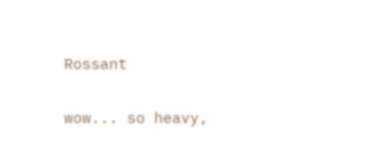Rossant

wow... so heavy,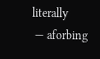literally
 — aforbing